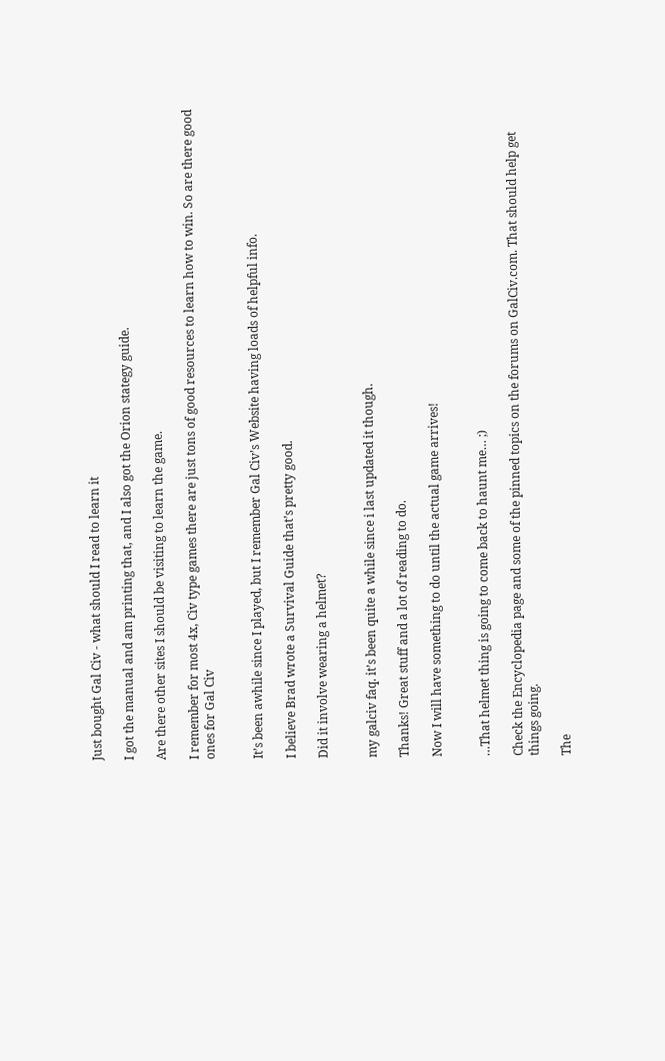Just bought Gal Civ - what should I read to learn it

I got the manual and am printing that, and I also got the Orion stategy guide.

Are there other sites I should be visiting to learn the game.

I remember for most 4x, Civ type games there are just tons of good resources to learn how to win. So are there good ones for Gal Civ


It’s been awhile since I played, but I remember Gal Civ’s Website having loads of helpful info.

I believe Brad wrote a Survival Guide that’s pretty good.

Did it involve wearing a helmet?


my galciv faq. it’s been quite a while since i last updated it though.

Thanks! Great stuff and a lot of reading to do.

Now I will have something to do until the actual game arrives!


…That helmet thing is going to come back to haunt me… ;)

Check the Encyclopedia page and some of the pinned topics on the forums on GalCiv.com. That should help get things going.

The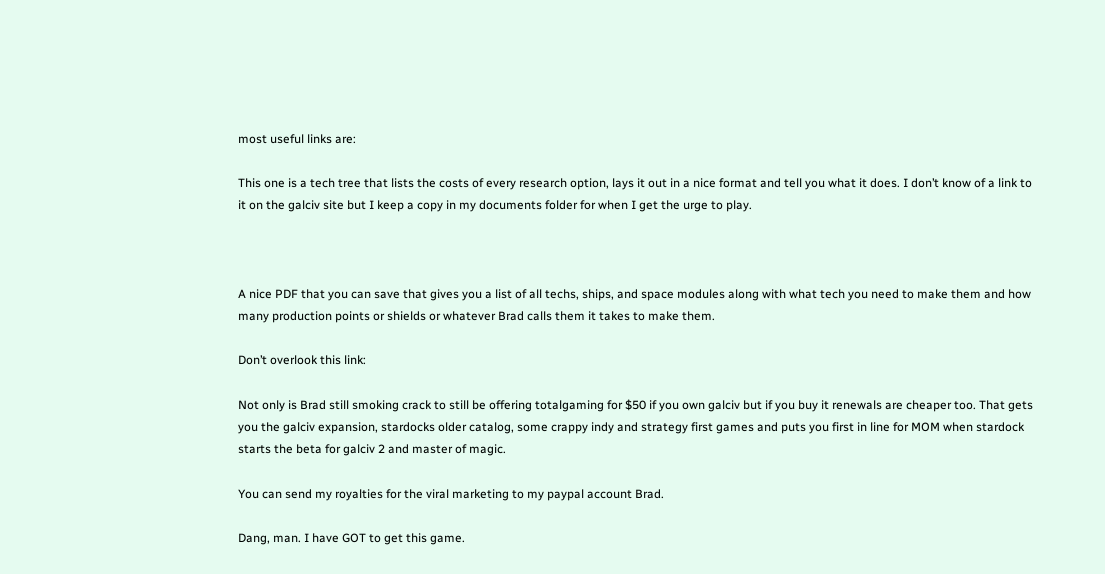most useful links are:

This one is a tech tree that lists the costs of every research option, lays it out in a nice format and tell you what it does. I don’t know of a link to it on the galciv site but I keep a copy in my documents folder for when I get the urge to play.



A nice PDF that you can save that gives you a list of all techs, ships, and space modules along with what tech you need to make them and how many production points or shields or whatever Brad calls them it takes to make them.

Don’t overlook this link:

Not only is Brad still smoking crack to still be offering totalgaming for $50 if you own galciv but if you buy it renewals are cheaper too. That gets you the galciv expansion, stardocks older catalog, some crappy indy and strategy first games and puts you first in line for MOM when stardock starts the beta for galciv 2 and master of magic.

You can send my royalties for the viral marketing to my paypal account Brad.

Dang, man. I have GOT to get this game.